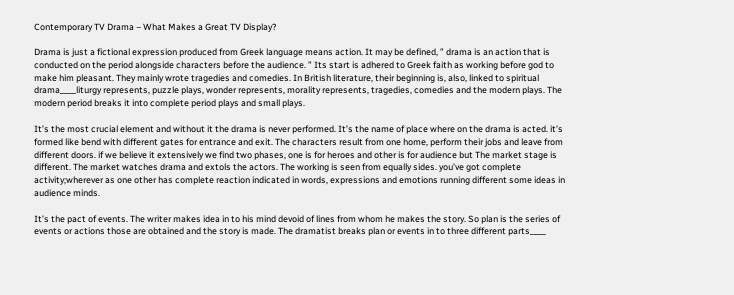Contemporary TV Drama – What Makes a Great TV Display?

Drama is just a fictional expression produced from Greek language means action. It may be defined, ” drama is an action that is conducted on the period alongside characters before the audience. ” Its start is adhered to Greek faith as working before god to make him pleasant. They mainly wrote tragedies and comedies. In British literature, their beginning is, also, linked to spiritual drama____liturgy represents, puzzle plays, wonder represents, morality represents, tragedies, comedies and the modern plays. The modern period breaks it into complete period plays and small plays.

It’s the most crucial element and without it the drama is never performed. It’s the name of place where on the drama is acted. it’s formed like bend with different gates for entrance and exit. The characters result from one home, perform their jobs and leave from different doors. if we believe it extensively we find two phases, one is for heroes and other is for audience but The market stage is different. The market watches drama and extols the actors. The working is seen from equally sides. you’ve got complete activity;wherever as one other has complete reaction indicated in words, expressions and emotions running different some ideas in audience minds.

It’s the pact of events. The writer makes idea in to his mind devoid of lines from whom he makes the story. So plan is the series of events or actions those are obtained and the story is made. The dramatist breaks plan or events in to three different parts____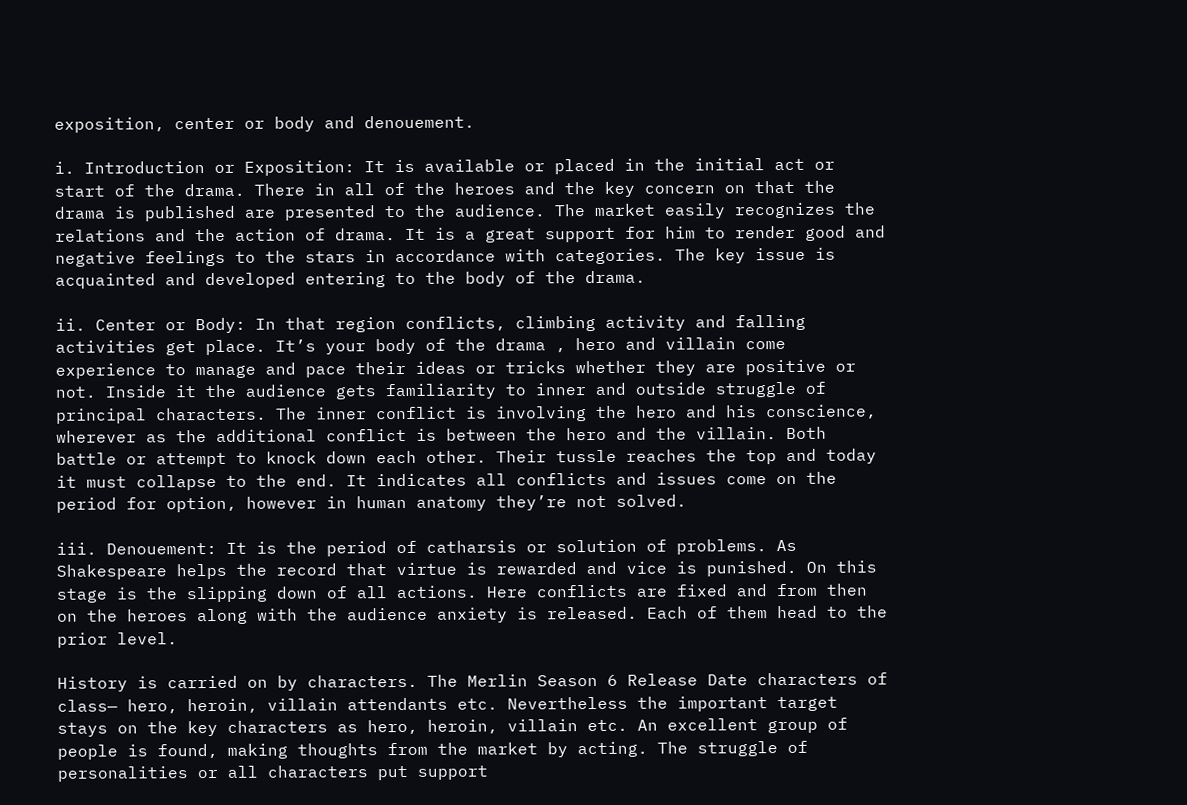exposition, center or body and denouement.

i. Introduction or Exposition: It is available or placed in the initial act or start of the drama. There in all of the heroes and the key concern on that the drama is published are presented to the audience. The market easily recognizes the relations and the action of drama. It is a great support for him to render good and negative feelings to the stars in accordance with categories. The key issue is acquainted and developed entering to the body of the drama.

ii. Center or Body: In that region conflicts, climbing activity and falling activities get place. It’s your body of the drama , hero and villain come experience to manage and pace their ideas or tricks whether they are positive or not. Inside it the audience gets familiarity to inner and outside struggle of principal characters. The inner conflict is involving the hero and his conscience, wherever as the additional conflict is between the hero and the villain. Both battle or attempt to knock down each other. Their tussle reaches the top and today it must collapse to the end. It indicates all conflicts and issues come on the period for option, however in human anatomy they’re not solved.

iii. Denouement: It is the period of catharsis or solution of problems. As Shakespeare helps the record that virtue is rewarded and vice is punished. On this stage is the slipping down of all actions. Here conflicts are fixed and from then on the heroes along with the audience anxiety is released. Each of them head to the prior level.

History is carried on by characters. The Merlin Season 6 Release Date characters of class— hero, heroin, villain attendants etc. Nevertheless the important target stays on the key characters as hero, heroin, villain etc. An excellent group of people is found, making thoughts from the market by acting. The struggle of personalities or all characters put support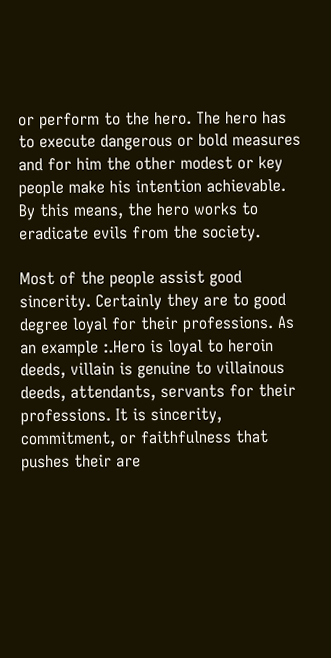or perform to the hero. The hero has to execute dangerous or bold measures and for him the other modest or key people make his intention achievable. By this means, the hero works to eradicate evils from the society.

Most of the people assist good sincerity. Certainly they are to good degree loyal for their professions. As an example :.Hero is loyal to heroin deeds, villain is genuine to villainous deeds, attendants, servants for their professions. It is sincerity, commitment, or faithfulness that pushes their are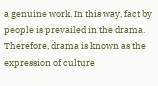a genuine work. In this way, fact by people is prevailed in the drama. Therefore, drama is known as the expression of culture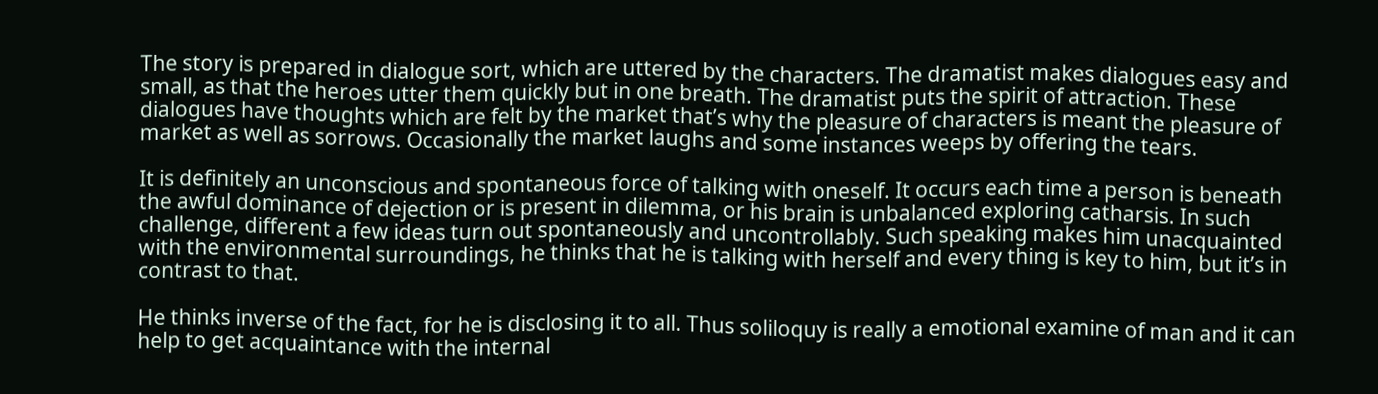The story is prepared in dialogue sort, which are uttered by the characters. The dramatist makes dialogues easy and small, as that the heroes utter them quickly but in one breath. The dramatist puts the spirit of attraction. These dialogues have thoughts which are felt by the market that’s why the pleasure of characters is meant the pleasure of market as well as sorrows. Occasionally the market laughs and some instances weeps by offering the tears.

It is definitely an unconscious and spontaneous force of talking with oneself. It occurs each time a person is beneath the awful dominance of dejection or is present in dilemma, or his brain is unbalanced exploring catharsis. In such challenge, different a few ideas turn out spontaneously and uncontrollably. Such speaking makes him unacquainted with the environmental surroundings, he thinks that he is talking with herself and every thing is key to him, but it’s in contrast to that.

He thinks inverse of the fact, for he is disclosing it to all. Thus soliloquy is really a emotional examine of man and it can help to get acquaintance with the internal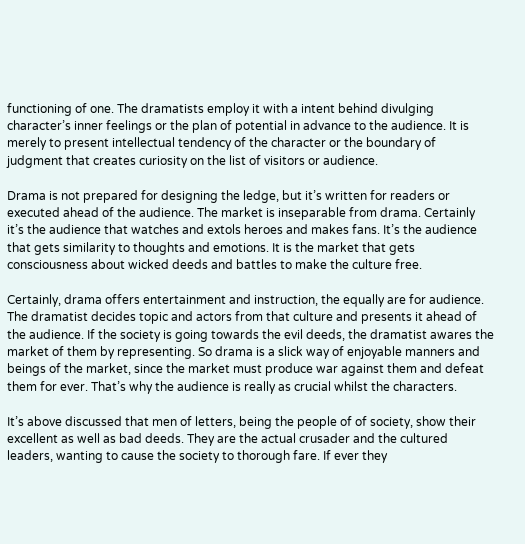functioning of one. The dramatists employ it with a intent behind divulging character’s inner feelings or the plan of potential in advance to the audience. It is merely to present intellectual tendency of the character or the boundary of judgment that creates curiosity on the list of visitors or audience.

Drama is not prepared for designing the ledge, but it’s written for readers or executed ahead of the audience. The market is inseparable from drama. Certainly it’s the audience that watches and extols heroes and makes fans. It’s the audience that gets similarity to thoughts and emotions. It is the market that gets consciousness about wicked deeds and battles to make the culture free.

Certainly, drama offers entertainment and instruction, the equally are for audience. The dramatist decides topic and actors from that culture and presents it ahead of the audience. If the society is going towards the evil deeds, the dramatist awares the market of them by representing. So drama is a slick way of enjoyable manners and beings of the market, since the market must produce war against them and defeat them for ever. That’s why the audience is really as crucial whilst the characters.

It’s above discussed that men of letters, being the people of of society, show their excellent as well as bad deeds. They are the actual crusader and the cultured leaders, wanting to cause the society to thorough fare. If ever they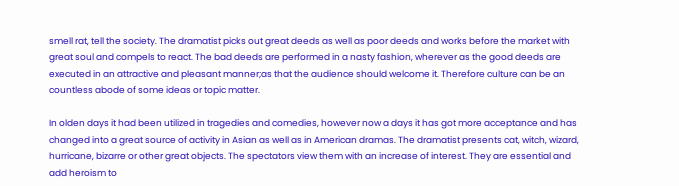smell rat, tell the society. The dramatist picks out great deeds as well as poor deeds and works before the market with great soul and compels to react. The bad deeds are performed in a nasty fashion, wherever as the good deeds are executed in an attractive and pleasant manner;as that the audience should welcome it. Therefore culture can be an countless abode of some ideas or topic matter.

In olden days it had been utilized in tragedies and comedies, however now a days it has got more acceptance and has changed into a great source of activity in Asian as well as in American dramas. The dramatist presents cat, witch, wizard, hurricane, bizarre or other great objects. The spectators view them with an increase of interest. They are essential and add heroism to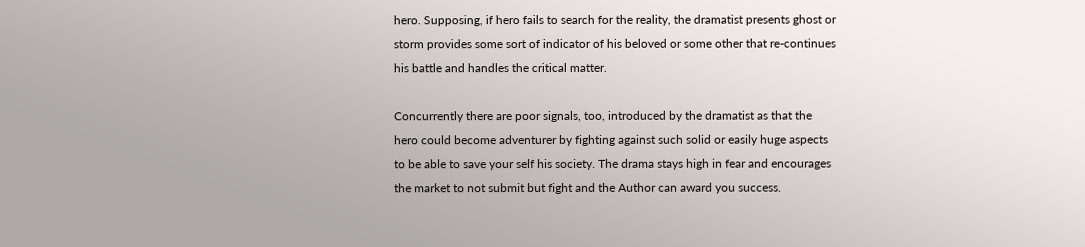hero. Supposing, if hero fails to search for the reality, the dramatist presents ghost or storm provides some sort of indicator of his beloved or some other that re-continues his battle and handles the critical matter.

Concurrently there are poor signals, too, introduced by the dramatist as that the hero could become adventurer by fighting against such solid or easily huge aspects to be able to save your self his society. The drama stays high in fear and encourages the market to not submit but fight and the Author can award you success.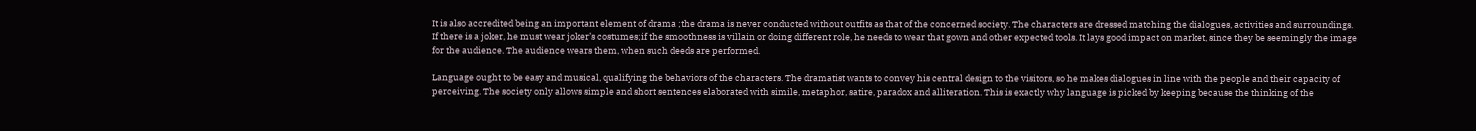It is also accredited being an important element of drama ;the drama is never conducted without outfits as that of the concerned society. The characters are dressed matching the dialogues, activities and surroundings. If there is a joker, he must wear joker’s costumes;if the smoothness is villain or doing different role, he needs to wear that gown and other expected tools. It lays good impact on market, since they be seemingly the image for the audience. The audience wears them, when such deeds are performed.

Language ought to be easy and musical, qualifying the behaviors of the characters. The dramatist wants to convey his central design to the visitors, so he makes dialogues in line with the people and their capacity of perceiving. The society only allows simple and short sentences elaborated with simile, metaphor, satire, paradox and alliteration. This is exactly why language is picked by keeping because the thinking of the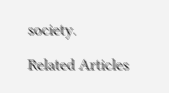society.

Related Articles